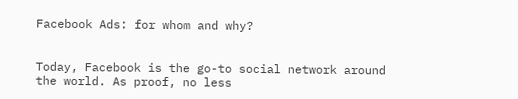Facebook Ads: for whom and why?


Today, Facebook is the go-to social network around the world. As proof, no less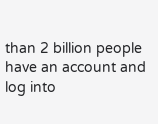than 2 billion people have an account and log into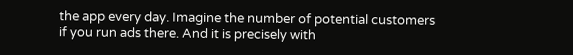the app every day. Imagine the number of potential customers if you run ads there. And it is precisely with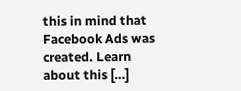this in mind that Facebook Ads was created. Learn about this […]